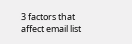3 factors that affect email list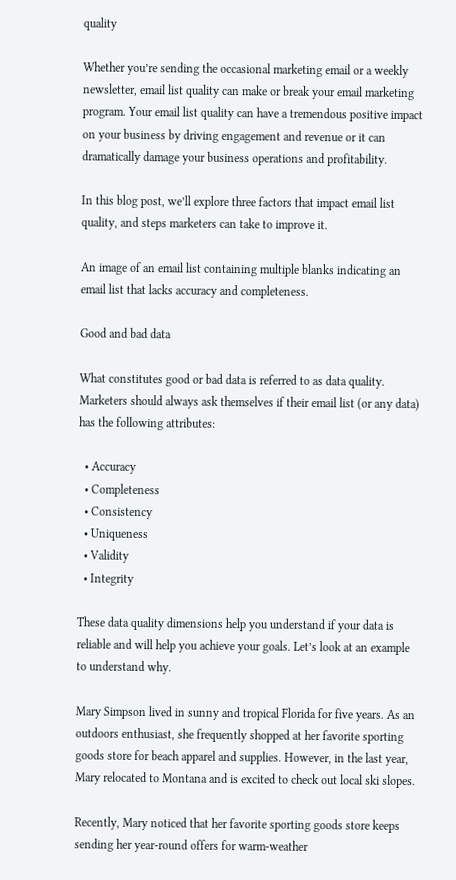quality

Whether you’re sending the occasional marketing email or a weekly newsletter, email list quality can make or break your email marketing program. Your email list quality can have a tremendous positive impact on your business by driving engagement and revenue or it can dramatically damage your business operations and profitability.

In this blog post, we’ll explore three factors that impact email list quality, and steps marketers can take to improve it.

An image of an email list containing multiple blanks indicating an email list that lacks accuracy and completeness.

Good and bad data

What constitutes good or bad data is referred to as data quality. Marketers should always ask themselves if their email list (or any data) has the following attributes:

  • Accuracy
  • Completeness
  • Consistency
  • Uniqueness
  • Validity
  • Integrity

These data quality dimensions help you understand if your data is reliable and will help you achieve your goals. Let’s look at an example to understand why.

Mary Simpson lived in sunny and tropical Florida for five years. As an outdoors enthusiast, she frequently shopped at her favorite sporting goods store for beach apparel and supplies. However, in the last year, Mary relocated to Montana and is excited to check out local ski slopes.

Recently, Mary noticed that her favorite sporting goods store keeps sending her year-round offers for warm-weather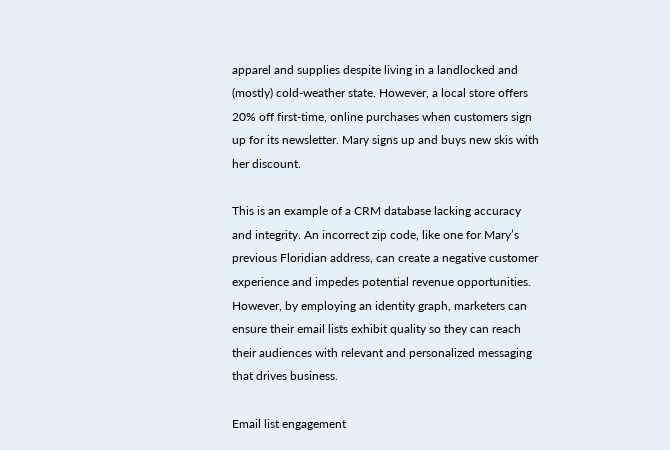apparel and supplies despite living in a landlocked and (mostly) cold-weather state. However, a local store offers 20% off first-time, online purchases when customers sign up for its newsletter. Mary signs up and buys new skis with her discount.

This is an example of a CRM database lacking accuracy and integrity. An incorrect zip code, like one for Mary’s previous Floridian address, can create a negative customer experience and impedes potential revenue opportunities. However, by employing an identity graph, marketers can ensure their email lists exhibit quality so they can reach their audiences with relevant and personalized messaging that drives business.

Email list engagement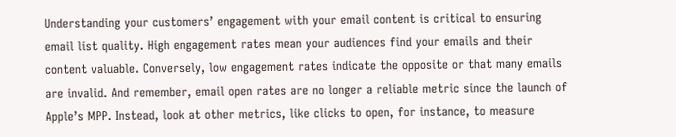Understanding your customers’ engagement with your email content is critical to ensuring email list quality. High engagement rates mean your audiences find your emails and their content valuable. Conversely, low engagement rates indicate the opposite or that many emails are invalid. And remember, email open rates are no longer a reliable metric since the launch of Apple’s MPP. Instead, look at other metrics, like clicks to open, for instance, to measure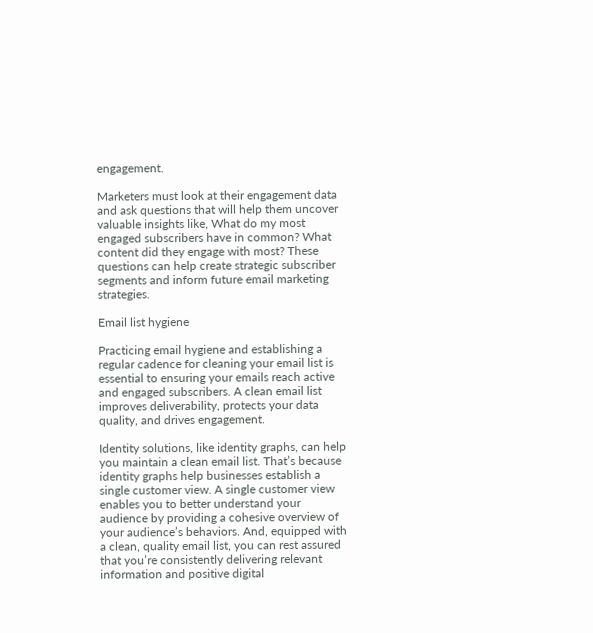engagement.

Marketers must look at their engagement data and ask questions that will help them uncover valuable insights like, What do my most engaged subscribers have in common? What content did they engage with most? These questions can help create strategic subscriber segments and inform future email marketing strategies.

Email list hygiene

Practicing email hygiene and establishing a regular cadence for cleaning your email list is essential to ensuring your emails reach active and engaged subscribers. A clean email list improves deliverability, protects your data quality, and drives engagement.

Identity solutions, like identity graphs, can help you maintain a clean email list. That’s because identity graphs help businesses establish a single customer view. A single customer view enables you to better understand your audience by providing a cohesive overview of your audience’s behaviors. And, equipped with a clean, quality email list, you can rest assured that you’re consistently delivering relevant information and positive digital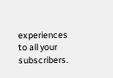experiences to all your subscribers.